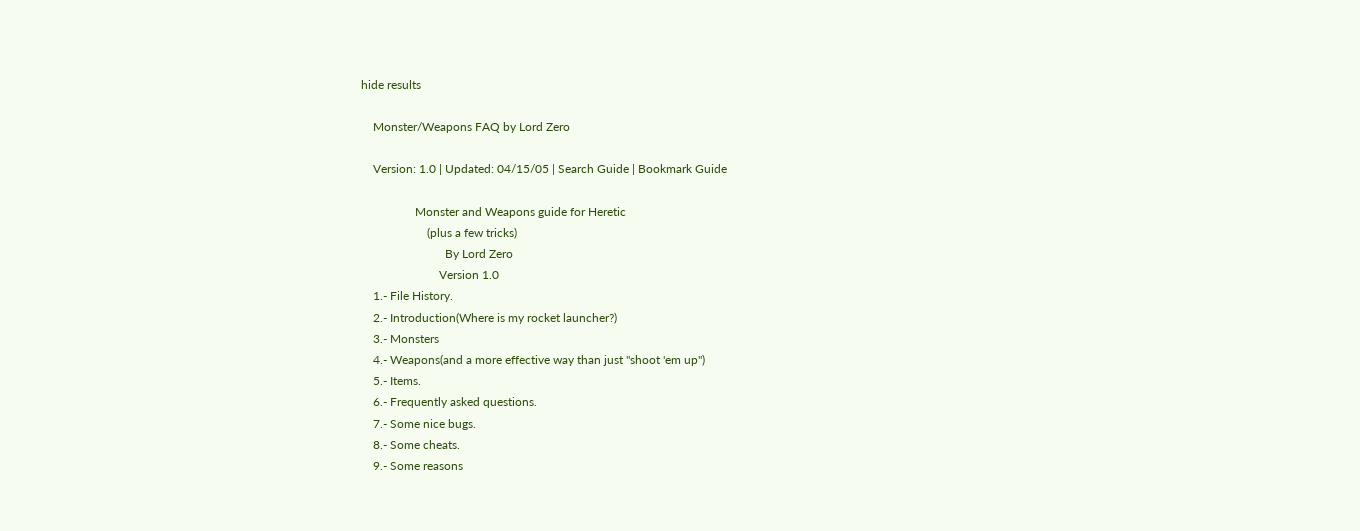hide results

    Monster/Weapons FAQ by Lord Zero

    Version: 1.0 | Updated: 04/15/05 | Search Guide | Bookmark Guide

                  Monster and Weapons guide for Heretic
                      (plus a few tricks)
                            By Lord Zero
                          Version 1.0
    1.- File History.
    2.- Introduction(Where is my rocket launcher?)
    3.- Monsters
    4.- Weapons(and a more effective way than just "shoot 'em up")
    5.- Items.
    6.- Frequently asked questions.
    7.- Some nice bugs.
    8.- Some cheats.
    9.- Some reasons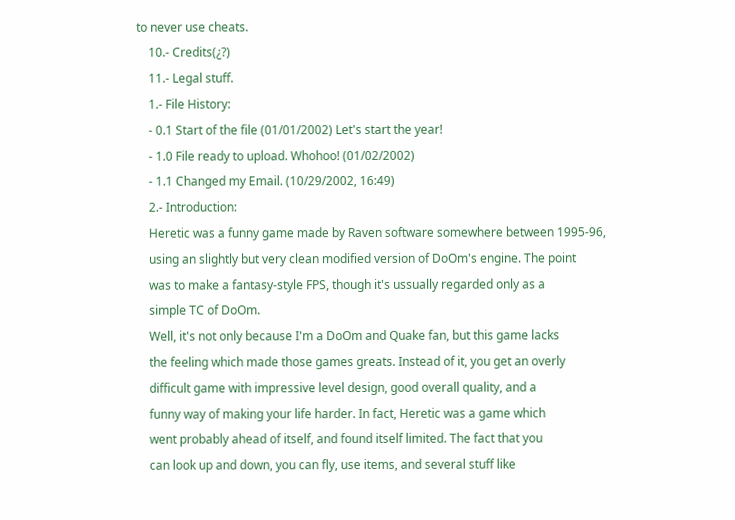to never use cheats.
    10.- Credits(¿?)
    11.- Legal stuff.
    1.- File History:
    - 0.1 Start of the file (01/01/2002) Let's start the year!
    - 1.0 File ready to upload. Whohoo! (01/02/2002)
    - 1.1 Changed my Email. (10/29/2002, 16:49)
    2.- Introduction:
    Heretic was a funny game made by Raven software somewhere between 1995-96,
    using an slightly but very clean modified version of DoOm's engine. The point
    was to make a fantasy-style FPS, though it's ussually regarded only as a
    simple TC of DoOm.
    Well, it's not only because I'm a DoOm and Quake fan, but this game lacks
    the feeling which made those games greats. Instead of it, you get an overly
    difficult game with impressive level design, good overall quality, and a
    funny way of making your life harder. In fact, Heretic was a game which
    went probably ahead of itself, and found itself limited. The fact that you
    can look up and down, you can fly, use items, and several stuff like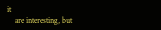it
    are interesting, but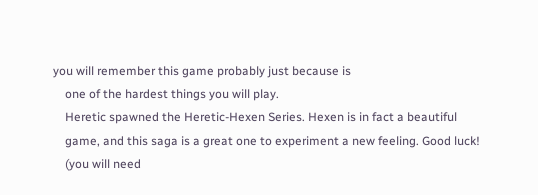you will remember this game probably just because is
    one of the hardest things you will play.
    Heretic spawned the Heretic-Hexen Series. Hexen is in fact a beautiful
    game, and this saga is a great one to experiment a new feeling. Good luck!
    (you will need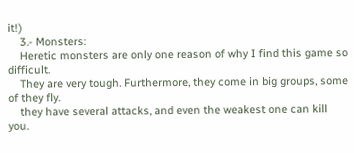it!)
    3.- Monsters:
    Heretic monsters are only one reason of why I find this game so difficult.
    They are very tough. Furthermore, they come in big groups, some of they fly.
    they have several attacks, and even the weakest one can kill you.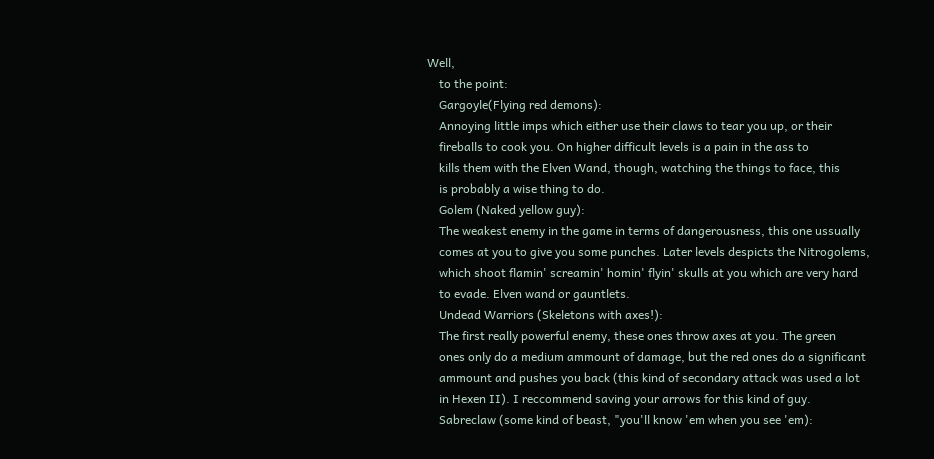Well,
    to the point:
    Gargoyle(Flying red demons):
    Annoying little imps which either use their claws to tear you up, or their
    fireballs to cook you. On higher difficult levels is a pain in the ass to
    kills them with the Elven Wand, though, watching the things to face, this
    is probably a wise thing to do.
    Golem (Naked yellow guy):
    The weakest enemy in the game in terms of dangerousness, this one ussually
    comes at you to give you some punches. Later levels despicts the Nitrogolems,
    which shoot flamin' screamin' homin' flyin' skulls at you which are very hard
    to evade. Elven wand or gauntlets.
    Undead Warriors (Skeletons with axes!):
    The first really powerful enemy, these ones throw axes at you. The green
    ones only do a medium ammount of damage, but the red ones do a significant
    ammount and pushes you back (this kind of secondary attack was used a lot
    in Hexen II). I reccommend saving your arrows for this kind of guy.
    Sabreclaw (some kind of beast, "you'll know 'em when you see 'em):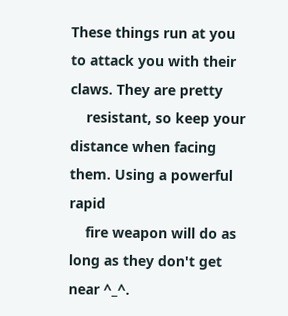These things run at you to attack you with their claws. They are pretty
    resistant, so keep your distance when facing them. Using a powerful rapid
    fire weapon will do as long as they don't get near ^_^.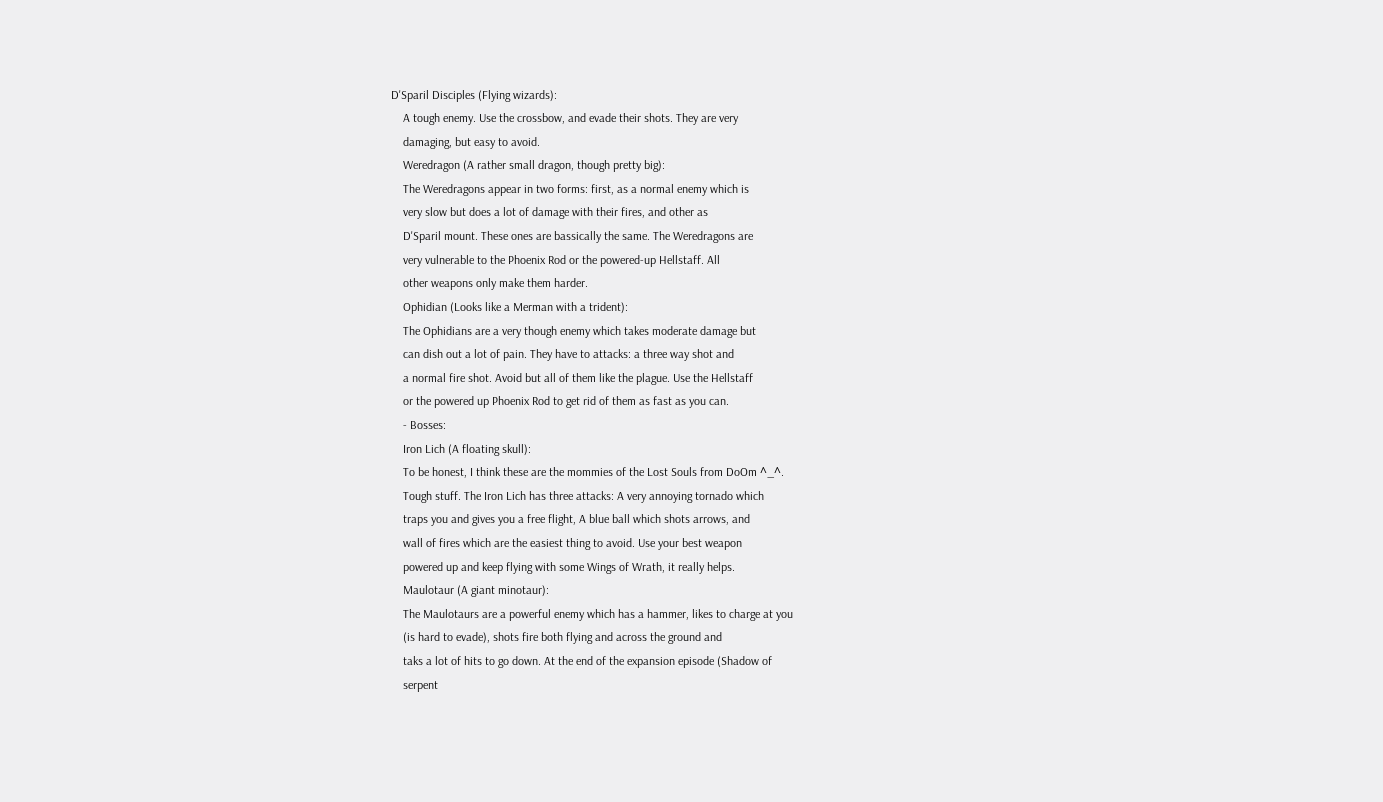D'Sparil Disciples (Flying wizards):
    A tough enemy. Use the crossbow, and evade their shots. They are very
    damaging, but easy to avoid.
    Weredragon (A rather small dragon, though pretty big):
    The Weredragons appear in two forms: first, as a normal enemy which is
    very slow but does a lot of damage with their fires, and other as
    D'Sparil mount. These ones are bassically the same. The Weredragons are
    very vulnerable to the Phoenix Rod or the powered-up Hellstaff. All
    other weapons only make them harder.
    Ophidian (Looks like a Merman with a trident):
    The Ophidians are a very though enemy which takes moderate damage but
    can dish out a lot of pain. They have to attacks: a three way shot and
    a normal fire shot. Avoid but all of them like the plague. Use the Hellstaff
    or the powered up Phoenix Rod to get rid of them as fast as you can.
    - Bosses:
    Iron Lich (A floating skull):
    To be honest, I think these are the mommies of the Lost Souls from DoOm ^_^.
    Tough stuff. The Iron Lich has three attacks: A very annoying tornado which
    traps you and gives you a free flight, A blue ball which shots arrows, and
    wall of fires which are the easiest thing to avoid. Use your best weapon
    powered up and keep flying with some Wings of Wrath, it really helps.
    Maulotaur (A giant minotaur):
    The Maulotaurs are a powerful enemy which has a hammer, likes to charge at you
    (is hard to evade), shots fire both flying and across the ground and
    taks a lot of hits to go down. At the end of the expansion episode (Shadow of
    serpent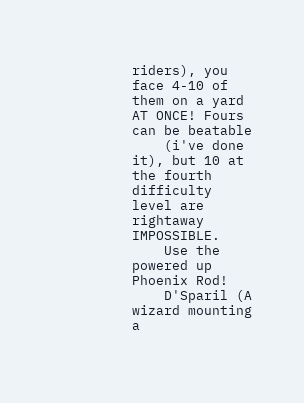riders), you face 4-10 of them on a yard AT ONCE! Fours can be beatable
    (i've done it), but 10 at the fourth difficulty level are rightaway IMPOSSIBLE.
    Use the powered up Phoenix Rod!
    D'Sparil (A wizard mounting a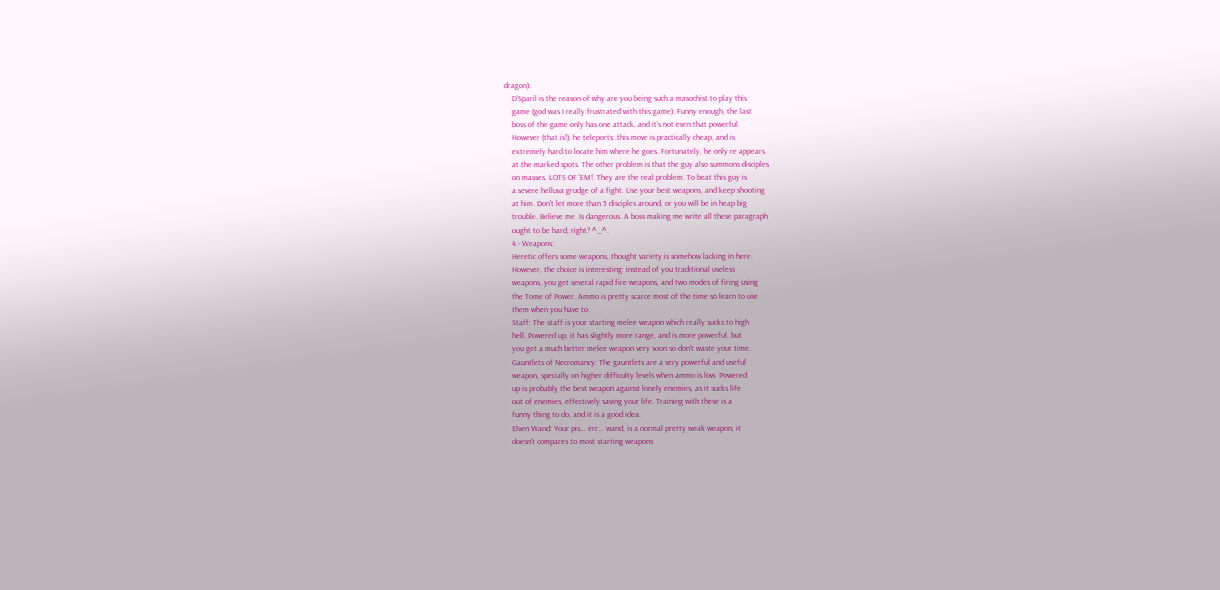dragon):
    D'Sparil is the reason of why are you being such a masochist to play this
    game (god was I really frustrated with this game). Funny enough, the last
    boss of the game only has one attack, and it's not even that powerful.
    However (that is!), he teleports: this move is practically cheap, and is
    extremely hard to locate him where he goes. Fortunately, he only re appears
    at the marked spots. The other problem is that the guy also summons disciples
    on masses. LOTS OF 'EM!. They are the real problem. To beat this guy is
    a severe helluva grudge of a fight. Use your best weapons, and keep shooting
    at him. Don't let more than 5 disciples around, or you will be in heap big
    trouble. Believe me. Is dangerous. A boss making me write all these paragraph
    ought to be hard, right? ^_^.
    4.- Weapons:
    Heretic offers some weapons, thought variety is somehow lacking in here.
    However, the choice is interesting: instead of you traditional useless
    weapons, you get several rapid fire weapons, and two modes of firing using
    the Tome of Power. Ammo is pretty scarce most of the time so learn to use
    them when you have to.
    Staff: The staff is your starting melee weapon which really sucks to high
    hell. Powered up, it has slightly more range, and is more powerful, but
    you get a much better melee weapon very soon so don't waste your time.
    Gauntlets of Necromancy: The gauntlets are a very powerful and useful
    weapon, specially on higher difficulty levels when ammo is low. Powered
    up is probably the best weapon against lonely enemies, as it sucks life
    out of enemies, effectively saving your life. Training with these is a
    funny thing to do, and it is a good idea.
    Elven Wand: Your pis... err... wand, is a normal pretty weak weapon, it
    doesn't compares to most starting weapons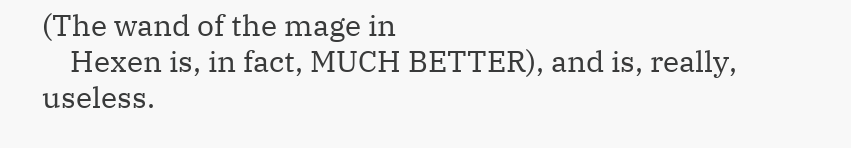(The wand of the mage in
    Hexen is, in fact, MUCH BETTER), and is, really, useless.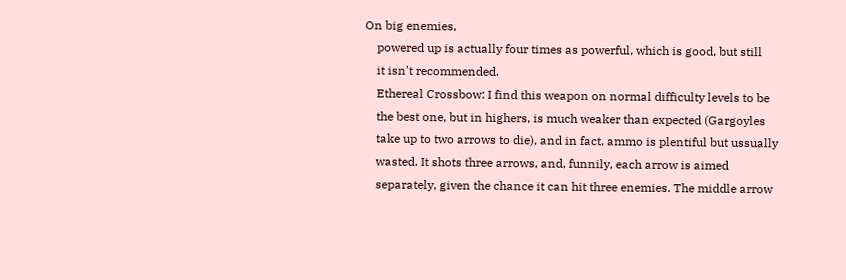On big enemies,
    powered up is actually four times as powerful, which is good, but still
    it isn't recommended.
    Ethereal Crossbow: I find this weapon on normal difficulty levels to be
    the best one, but in highers, is much weaker than expected (Gargoyles
    take up to two arrows to die), and in fact, ammo is plentiful but ussually
    wasted. It shots three arrows, and, funnily, each arrow is aimed
    separately, given the chance it can hit three enemies. The middle arrow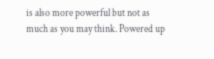is also more powerful but not as much as you may think. Powered up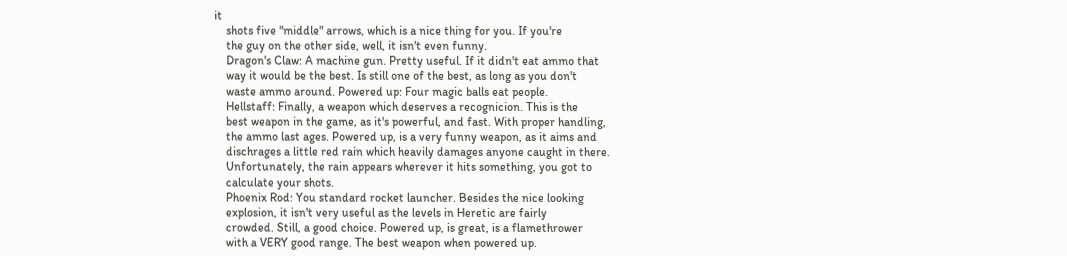it
    shots five "middle" arrows, which is a nice thing for you. If you're
    the guy on the other side, well, it isn't even funny.
    Dragon's Claw: A machine gun. Pretty useful. If it didn't eat ammo that
    way it would be the best. Is still one of the best, as long as you don't
    waste ammo around. Powered up: Four magic balls eat people.
    Hellstaff: Finally, a weapon which deserves a recognicion. This is the
    best weapon in the game, as it's powerful, and fast. With proper handling,
    the ammo last ages. Powered up, is a very funny weapon, as it aims and
    dischrages a little red rain which heavily damages anyone caught in there.
    Unfortunately, the rain appears wherever it hits something, you got to
    calculate your shots.
    Phoenix Rod: You standard rocket launcher. Besides the nice looking
    explosion, it isn't very useful as the levels in Heretic are fairly
    crowded. Still, a good choice. Powered up, is great, is a flamethrower
    with a VERY good range. The best weapon when powered up.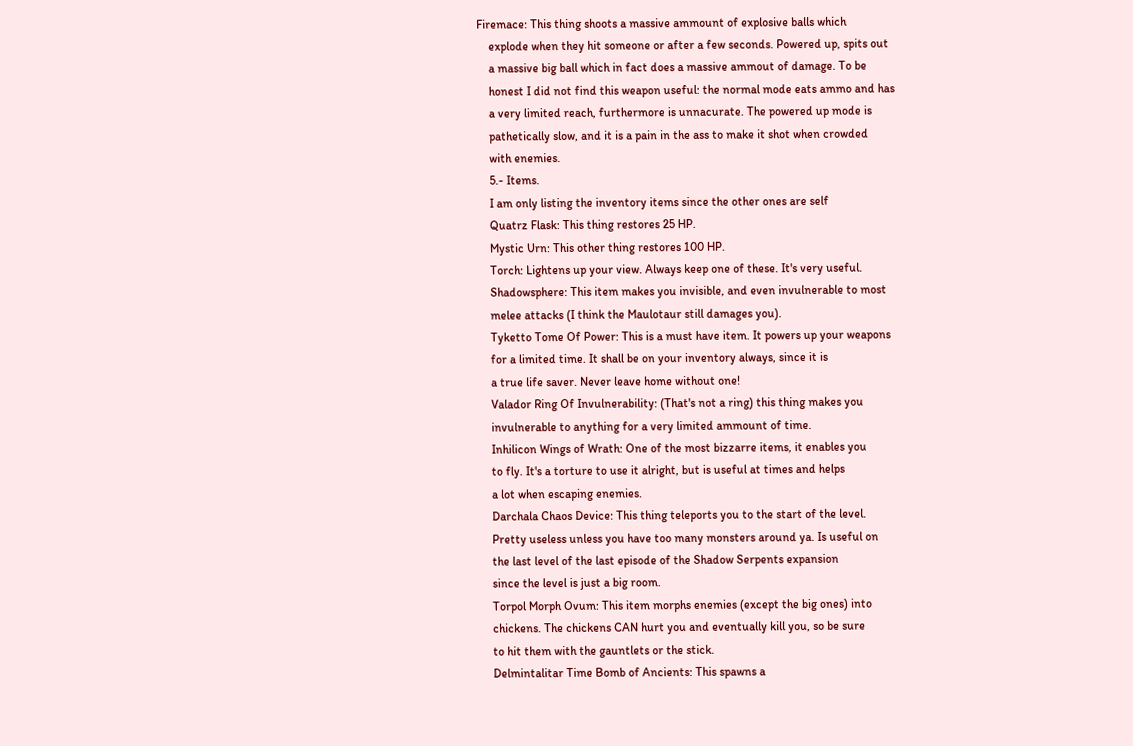Firemace: This thing shoots a massive ammount of explosive balls which
    explode when they hit someone or after a few seconds. Powered up, spits out
    a massive big ball which in fact does a massive ammout of damage. To be
    honest I did not find this weapon useful: the normal mode eats ammo and has
    a very limited reach, furthermore is unnacurate. The powered up mode is
    pathetically slow, and it is a pain in the ass to make it shot when crowded
    with enemies.
    5.- Items.
    I am only listing the inventory items since the other ones are self
    Quatrz Flask: This thing restores 25 HP.
    Mystic Urn: This other thing restores 100 HP.
    Torch: Lightens up your view. Always keep one of these. It's very useful.
    Shadowsphere: This item makes you invisible, and even invulnerable to most
    melee attacks (I think the Maulotaur still damages you).
    Tyketto Tome Of Power: This is a must have item. It powers up your weapons
    for a limited time. It shall be on your inventory always, since it is
    a true life saver. Never leave home without one!
    Valador Ring Of Invulnerability: (That's not a ring) this thing makes you
    invulnerable to anything for a very limited ammount of time.
    Inhilicon Wings of Wrath: One of the most bizzarre items, it enables you
    to fly. It's a torture to use it alright, but is useful at times and helps
    a lot when escaping enemies.
    Darchala Chaos Device: This thing teleports you to the start of the level.
    Pretty useless unless you have too many monsters around ya. Is useful on
    the last level of the last episode of the Shadow Serpents expansion
    since the level is just a big room.
    Torpol Morph Ovum: This item morphs enemies (except the big ones) into
    chickens. The chickens CAN hurt you and eventually kill you, so be sure
    to hit them with the gauntlets or the stick.
    Delmintalitar Time Bomb of Ancients: This spawns a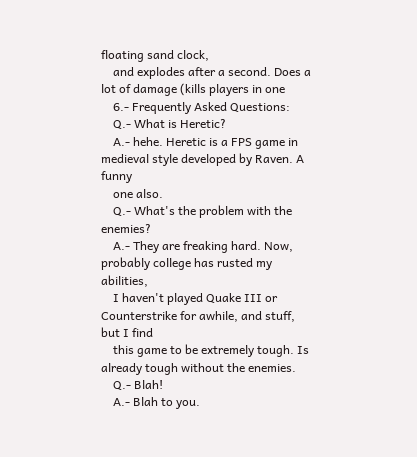floating sand clock,
    and explodes after a second. Does a lot of damage (kills players in one
    6.- Frequently Asked Questions:
    Q.- What is Heretic?
    A.- hehe. Heretic is a FPS game in medieval style developed by Raven. A funny
    one also.
    Q.- What's the problem with the enemies?
    A.- They are freaking hard. Now, probably college has rusted my abilities,
    I haven't played Quake III or Counterstrike for awhile, and stuff, but I find
    this game to be extremely tough. Is already tough without the enemies.
    Q.- Blah!
    A.- Blah to you.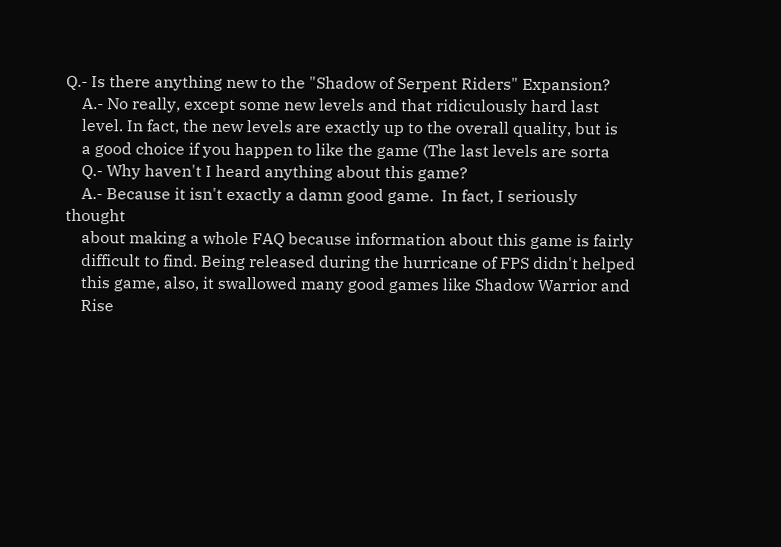Q.- Is there anything new to the "Shadow of Serpent Riders" Expansion?
    A.- No really, except some new levels and that ridiculously hard last
    level. In fact, the new levels are exactly up to the overall quality, but is
    a good choice if you happen to like the game (The last levels are sorta
    Q.- Why haven't I heard anything about this game?
    A.- Because it isn't exactly a damn good game.  In fact, I seriously thought
    about making a whole FAQ because information about this game is fairly
    difficult to find. Being released during the hurricane of FPS didn't helped
    this game, also, it swallowed many good games like Shadow Warrior and
    Rise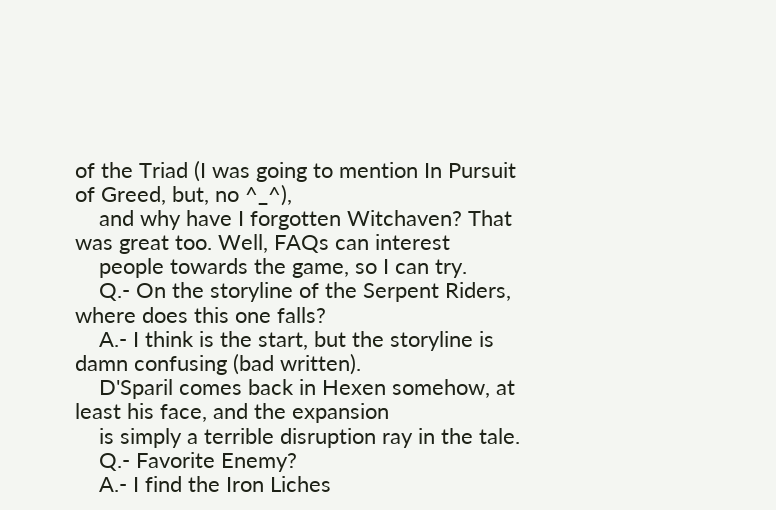of the Triad (I was going to mention In Pursuit of Greed, but, no ^_^),
    and why have I forgotten Witchaven? That was great too. Well, FAQs can interest
    people towards the game, so I can try.
    Q.- On the storyline of the Serpent Riders, where does this one falls?
    A.- I think is the start, but the storyline is damn confusing (bad written).
    D'Sparil comes back in Hexen somehow, at least his face, and the expansion
    is simply a terrible disruption ray in the tale.
    Q.- Favorite Enemy?
    A.- I find the Iron Liches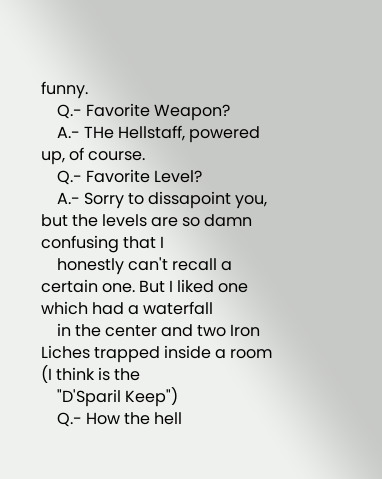funny.
    Q.- Favorite Weapon?
    A.- THe Hellstaff, powered up, of course.
    Q.- Favorite Level?
    A.- Sorry to dissapoint you, but the levels are so damn confusing that I
    honestly can't recall a certain one. But I liked one which had a waterfall
    in the center and two Iron Liches trapped inside a room (I think is the
    "D'Sparil Keep")
    Q.- How the hell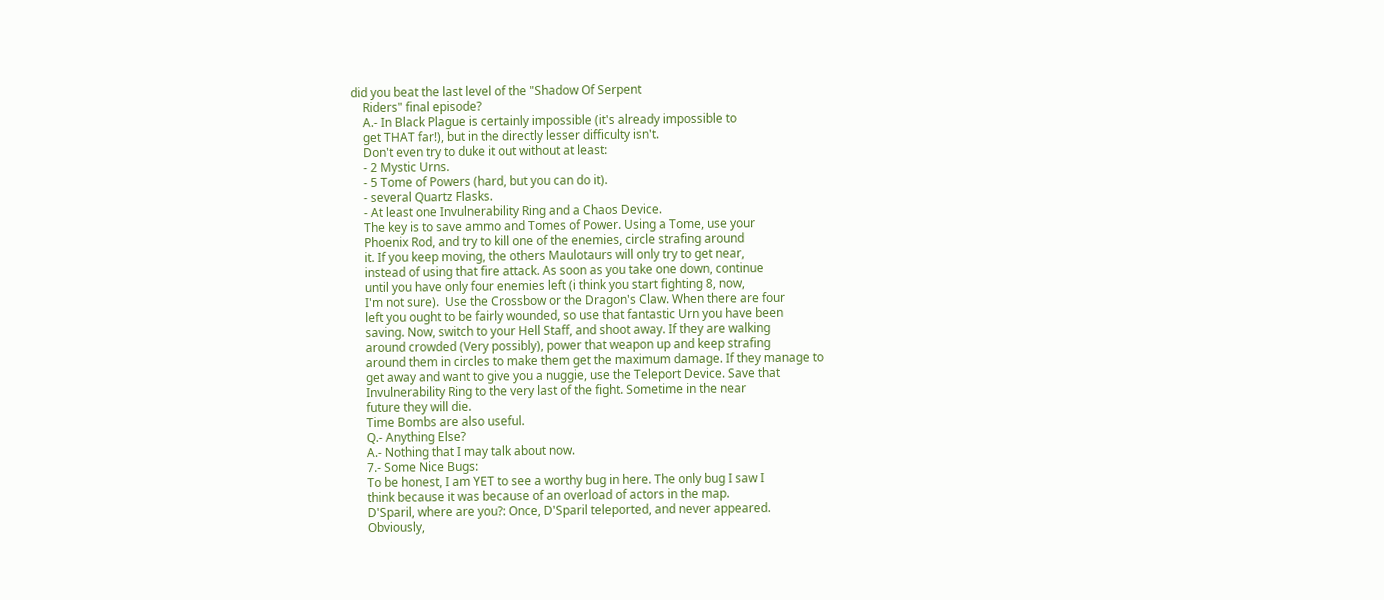did you beat the last level of the "Shadow Of Serpent
    Riders" final episode?
    A.- In Black Plague is certainly impossible (it's already impossible to
    get THAT far!), but in the directly lesser difficulty isn't.
    Don't even try to duke it out without at least:
    - 2 Mystic Urns.
    - 5 Tome of Powers (hard, but you can do it).
    - several Quartz Flasks.
    - At least one Invulnerability Ring and a Chaos Device.
    The key is to save ammo and Tomes of Power. Using a Tome, use your
    Phoenix Rod, and try to kill one of the enemies, circle strafing around
    it. If you keep moving, the others Maulotaurs will only try to get near,
    instead of using that fire attack. As soon as you take one down, continue
    until you have only four enemies left (i think you start fighting 8, now,
    I'm not sure).  Use the Crossbow or the Dragon's Claw. When there are four
    left you ought to be fairly wounded, so use that fantastic Urn you have been
    saving. Now, switch to your Hell Staff, and shoot away. If they are walking
    around crowded (Very possibly), power that weapon up and keep strafing
    around them in circles to make them get the maximum damage. If they manage to
    get away and want to give you a nuggie, use the Teleport Device. Save that
    Invulnerability Ring to the very last of the fight. Sometime in the near
    future they will die.
    Time Bombs are also useful.
    Q.- Anything Else?
    A.- Nothing that I may talk about now.
    7.- Some Nice Bugs:
    To be honest, I am YET to see a worthy bug in here. The only bug I saw I
    think because it was because of an overload of actors in the map.
    D'Sparil, where are you?: Once, D'Sparil teleported, and never appeared.
    Obviously,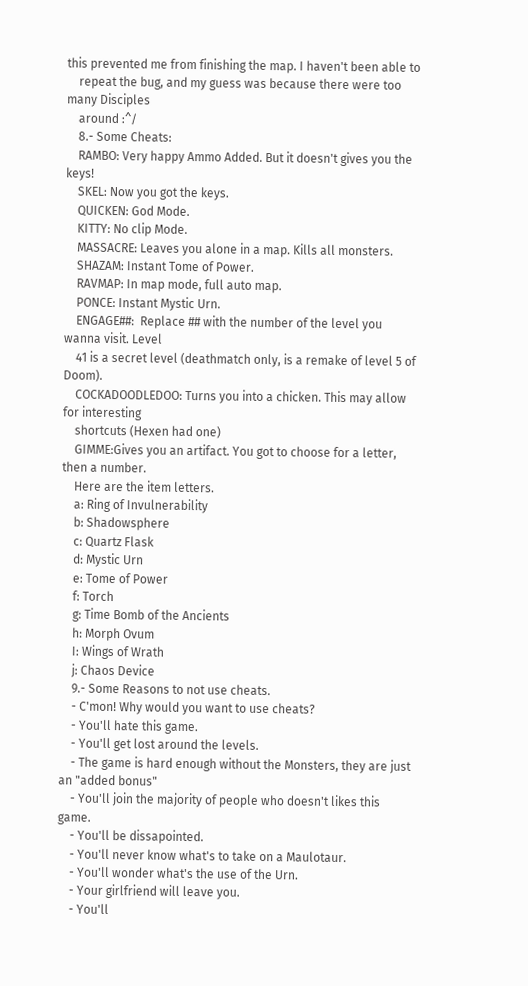this prevented me from finishing the map. I haven't been able to
    repeat the bug, and my guess was because there were too many Disciples
    around :^/
    8.- Some Cheats:
    RAMBO: Very happy Ammo Added. But it doesn't gives you the keys!
    SKEL: Now you got the keys.
    QUICKEN: God Mode.
    KITTY: No clip Mode.
    MASSACRE: Leaves you alone in a map. Kills all monsters.
    SHAZAM: Instant Tome of Power.
    RAVMAP: In map mode, full auto map.
    PONCE: Instant Mystic Urn.
    ENGAGE##:  Replace ## with the number of the level you wanna visit. Level
    41 is a secret level (deathmatch only, is a remake of level 5 of Doom).
    COCKADOODLEDOO: Turns you into a chicken. This may allow for interesting
    shortcuts (Hexen had one)
    GIMME:Gives you an artifact. You got to choose for a letter, then a number.
    Here are the item letters.
    a: Ring of Invulnerability
    b: Shadowsphere
    c: Quartz Flask
    d: Mystic Urn
    e: Tome of Power
    f: Torch
    g: Time Bomb of the Ancients
    h: Morph Ovum
    I: Wings of Wrath
    j: Chaos Device
    9.- Some Reasons to not use cheats.
    - C'mon! Why would you want to use cheats?
    - You'll hate this game.
    - You'll get lost around the levels.
    - The game is hard enough without the Monsters, they are just an "added bonus"
    - You'll join the majority of people who doesn't likes this game.
    - You'll be dissapointed.
    - You'll never know what's to take on a Maulotaur.
    - You'll wonder what's the use of the Urn.
    - Your girlfriend will leave you.
    - You'll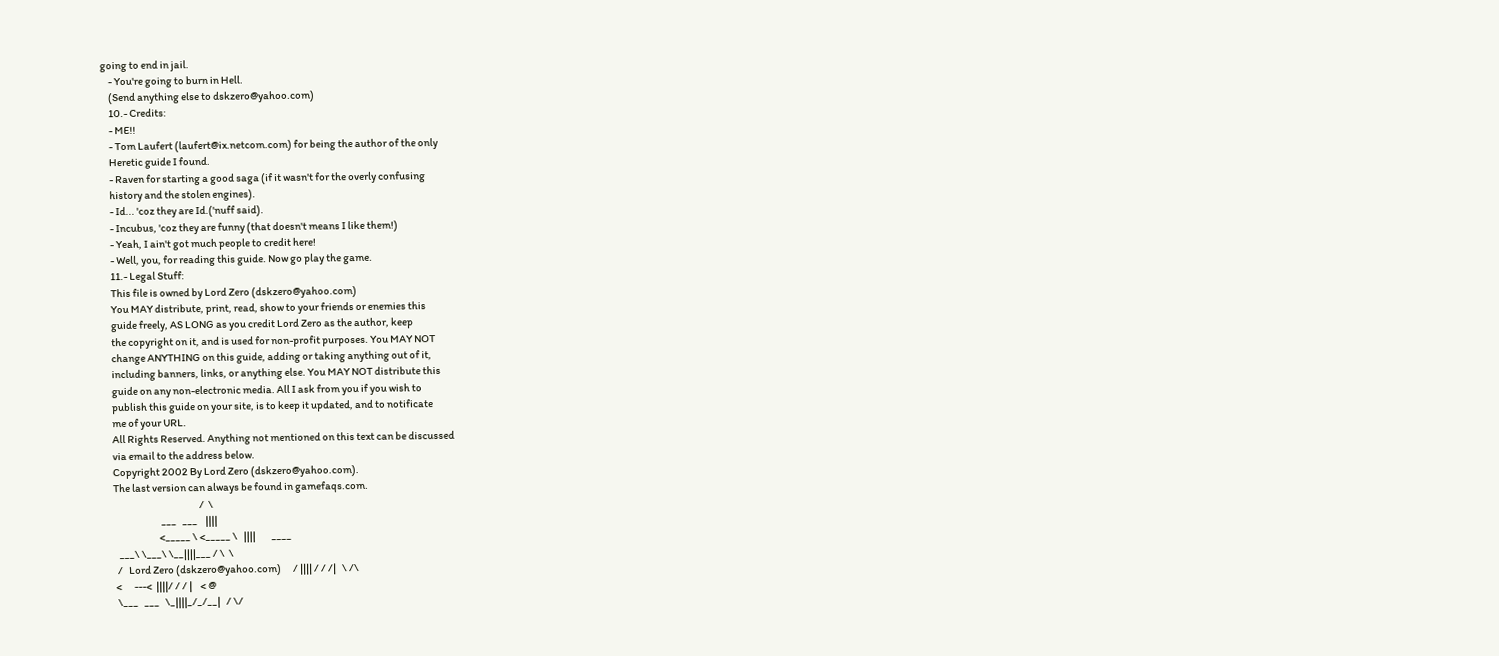going to end in jail.
    - You're going to burn in Hell.
    (Send anything else to dskzero@yahoo.com)
    10.- Credits:
    - ME!!
    - Tom Laufert (laufert@ix.netcom.com) for being the author of the only
    Heretic guide I found.
    - Raven for starting a good saga (if it wasn't for the overly confusing
    history and the stolen engines).
    - Id... 'coz they are Id.('nuff said).
    - Incubus, 'coz they are funny (that doesn't means I like them!)
    - Yeah, I ain't got much people to credit here!
    - Well, you, for reading this guide. Now go play the game.
    11.- Legal Stuff:
    This file is owned by Lord Zero (dskzero@yahoo.com)
    You MAY distribute, print, read, show to your friends or enemies this
    guide freely, AS LONG as you credit Lord Zero as the author, keep
    the copyright on it, and is used for non-profit purposes. You MAY NOT
    change ANYTHING on this guide, adding or taking anything out of it,
    including banners, links, or anything else. You MAY NOT distribute this
    guide on any non-electronic media. All I ask from you if you wish to
    publish this guide on your site, is to keep it updated, and to notificate
    me of your URL.
    All Rights Reserved. Anything not mentioned on this text can be discussed
    via email to the address below.
    Copyright 2002 By Lord Zero (dskzero@yahoo.com).
    The last version can always be found in gamefaqs.com.
                                               /  \
                            ___   ___    ||||
                           <_____ \ <_____ \   ||||        ____
       ___\ \___\ \__||||___ / \  \
      /   Lord Zero (dskzero@yahoo.com)      / |||| / / /|   \ /\
     <      ---<  ||||/ / / |    < @
      \___   ___   \_||||_/_/__|   / \/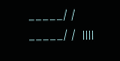_____/ / _____/ /  ||||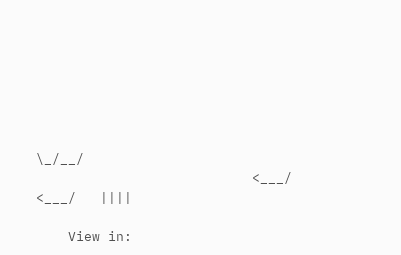\_/__/
                           <___/ <___/   ||||

    View in: